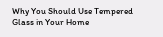Why You Should Use Tempered Glass in Your Home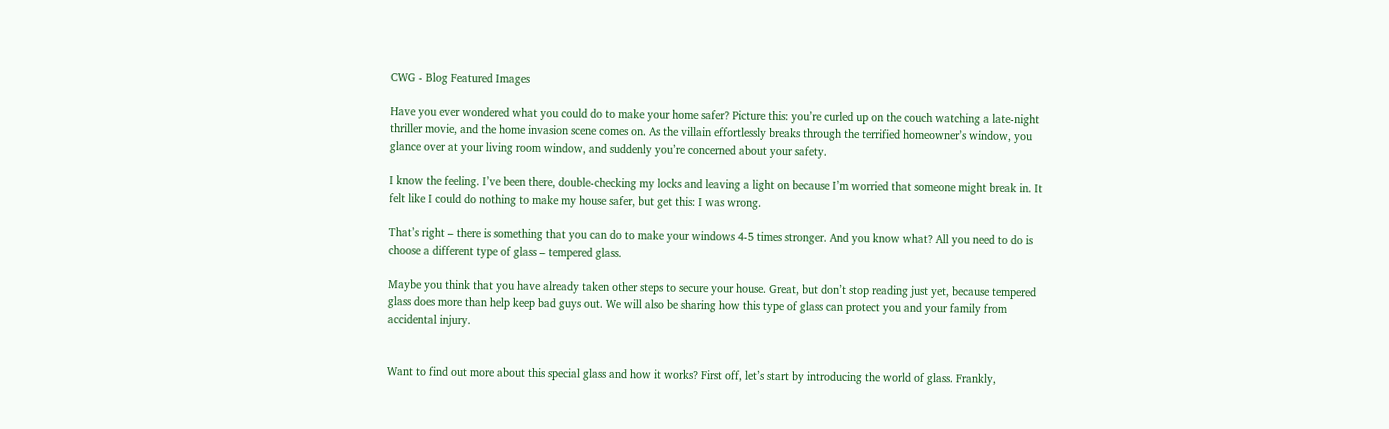CWG - Blog Featured Images

Have you ever wondered what you could do to make your home safer? Picture this: you’re curled up on the couch watching a late-night thriller movie, and the home invasion scene comes on. As the villain effortlessly breaks through the terrified homeowner’s window, you glance over at your living room window, and suddenly you’re concerned about your safety.

I know the feeling. I’ve been there, double-checking my locks and leaving a light on because I’m worried that someone might break in. It felt like I could do nothing to make my house safer, but get this: I was wrong.

That’s right – there is something that you can do to make your windows 4-5 times stronger. And you know what? All you need to do is choose a different type of glass – tempered glass.

Maybe you think that you have already taken other steps to secure your house. Great, but don’t stop reading just yet, because tempered glass does more than help keep bad guys out. We will also be sharing how this type of glass can protect you and your family from accidental injury.


Want to find out more about this special glass and how it works? First off, let’s start by introducing the world of glass. Frankly,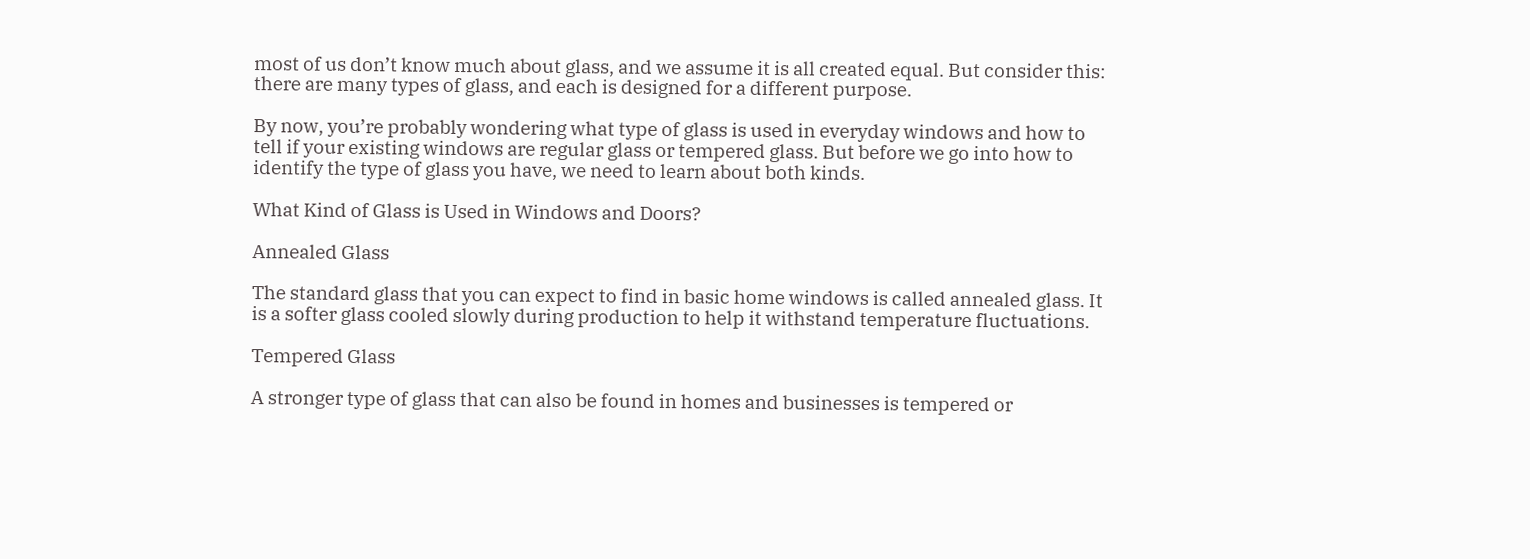most of us don’t know much about glass, and we assume it is all created equal. But consider this: there are many types of glass, and each is designed for a different purpose.

By now, you’re probably wondering what type of glass is used in everyday windows and how to tell if your existing windows are regular glass or tempered glass. But before we go into how to identify the type of glass you have, we need to learn about both kinds.

What Kind of Glass is Used in Windows and Doors?

Annealed Glass

The standard glass that you can expect to find in basic home windows is called annealed glass. It is a softer glass cooled slowly during production to help it withstand temperature fluctuations.

Tempered Glass

A stronger type of glass that can also be found in homes and businesses is tempered or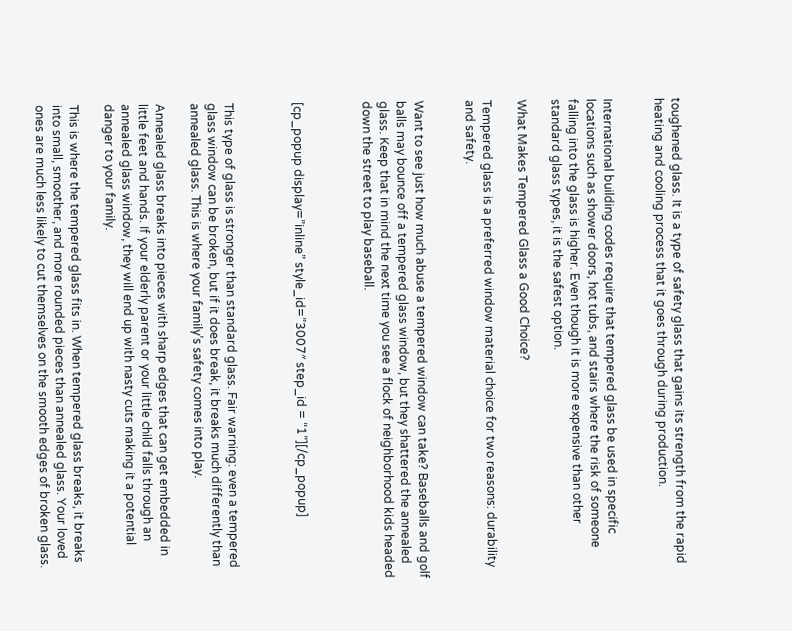toughened glass. It is a type of safety glass that gains its strength from the rapid heating and cooling process that it goes through during production.


International building codes require that tempered glass be used in specific locations such as shower doors, hot tubs, and stairs where the risk of someone falling into the glass is higher. Even though it is more expensive than other standard glass types, it is the safest option.

What Makes Tempered Glass a Good Choice?

Tempered glass is a preferred window material choice for two reasons: durability and safety.


Want to see just how much abuse a tempered window can take? Baseballs and golf balls may bounce off a tempered glass window, but they shattered the annealed glass. Keep that in mind the next time you see a flock of neighborhood kids headed down the street to play baseball.



[cp_popup display=”inline” style_id=”3007″ step_id = “1”][/cp_popup]



This type of glass is stronger than standard glass. Fair warning: even a tempered glass window can be broken, but if it does break, it breaks much differently than annealed glass. This is where your family’s safety comes into play.

Annealed glass breaks into pieces with sharp edges that can get embedded in little feet and hands. If your elderly parent or your little child falls through an annealed glass window, they will end up with nasty cuts making it a potential danger to your family.

This is where the tempered glass fits in. When tempered glass breaks, it breaks into small, smoother, and more rounded pieces than annealed glass. Your loved ones are much less likely to cut themselves on the smooth edges of broken glass.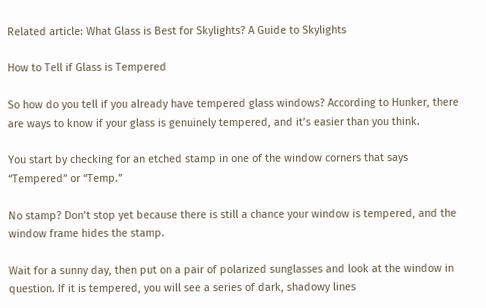Related article: What Glass is Best for Skylights? A Guide to Skylights

How to Tell if Glass is Tempered

So how do you tell if you already have tempered glass windows? According to Hunker, there are ways to know if your glass is genuinely tempered, and it’s easier than you think.

You start by checking for an etched stamp in one of the window corners that says “Tempered” or “Temp.”

No stamp? Don’t stop yet because there is still a chance your window is tempered, and the window frame hides the stamp.

Wait for a sunny day, then put on a pair of polarized sunglasses and look at the window in question. If it is tempered, you will see a series of dark, shadowy lines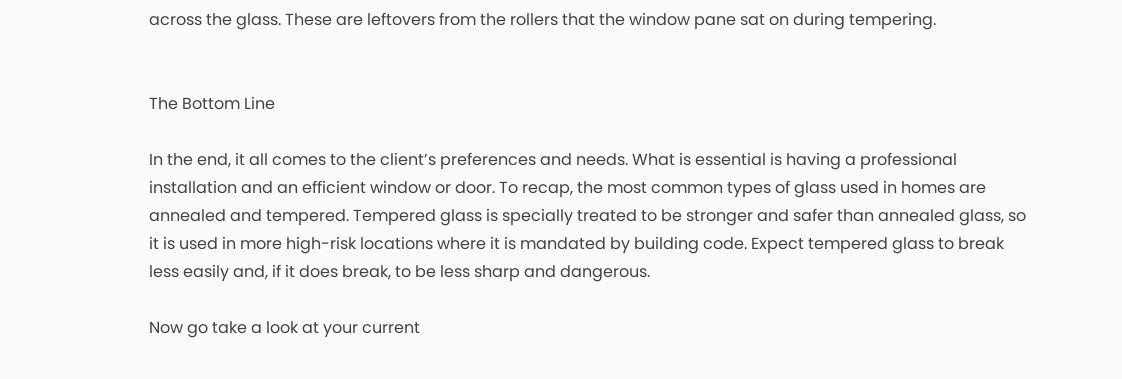across the glass. These are leftovers from the rollers that the window pane sat on during tempering.


The Bottom Line

In the end, it all comes to the client’s preferences and needs. What is essential is having a professional installation and an efficient window or door. To recap, the most common types of glass used in homes are annealed and tempered. Tempered glass is specially treated to be stronger and safer than annealed glass, so it is used in more high-risk locations where it is mandated by building code. Expect tempered glass to break less easily and, if it does break, to be less sharp and dangerous.

Now go take a look at your current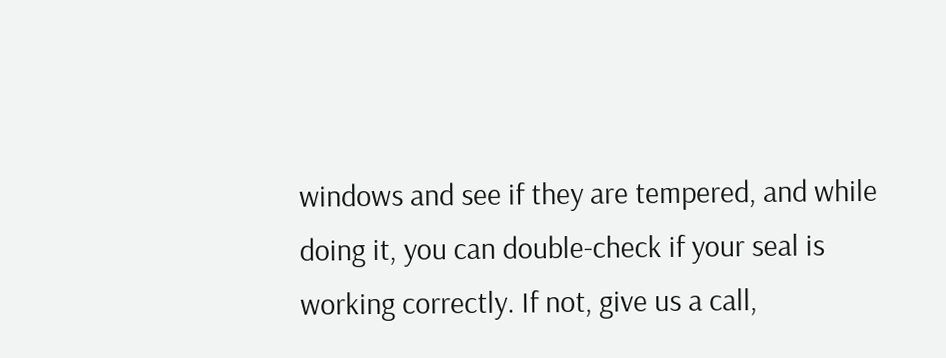windows and see if they are tempered, and while doing it, you can double-check if your seal is working correctly. If not, give us a call,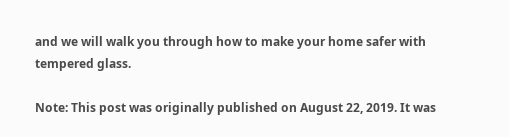and we will walk you through how to make your home safer with tempered glass.

Note: This post was originally published on August 22, 2019. It was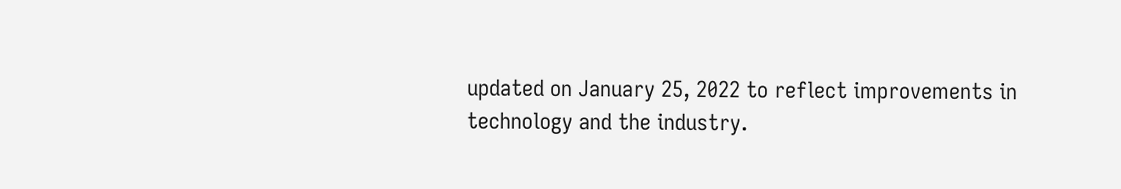updated on January 25, 2022 to reflect improvements in technology and the industry.